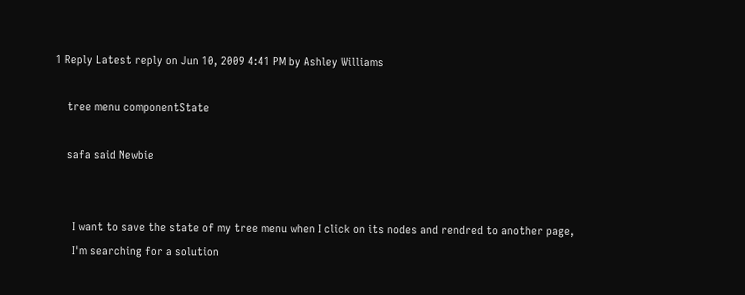1 Reply Latest reply on Jun 10, 2009 4:41 PM by Ashley Williams

    tree menu componentState

    safa said Newbie


      I want to save the state of my tree menu when I click on its nodes and rendred to another page,
      I'm searching for a solution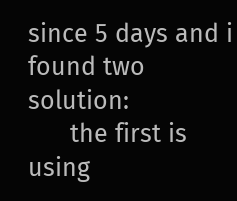since 5 days and i found two solution:
      the first is using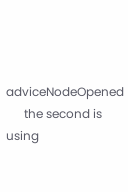adviceNodeOpened
      the second is using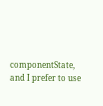componentState, and I prefer to use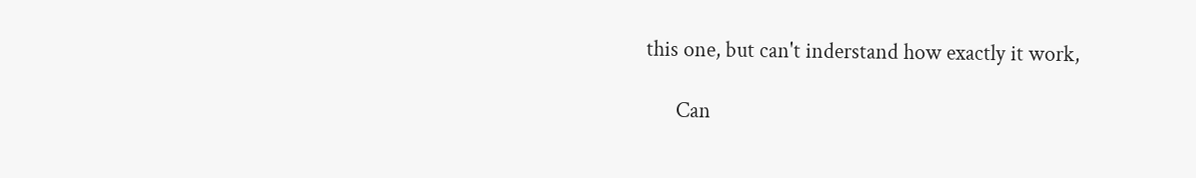this one, but can't inderstand how exactly it work,

      Can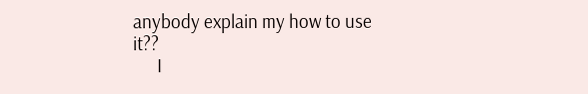anybody explain my how to use it??
      I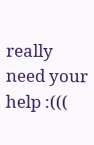really need your help :(((